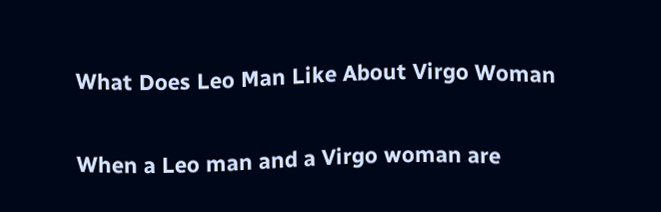What Does Leo Man Like About Virgo Woman

When a Leo man and a Virgo woman are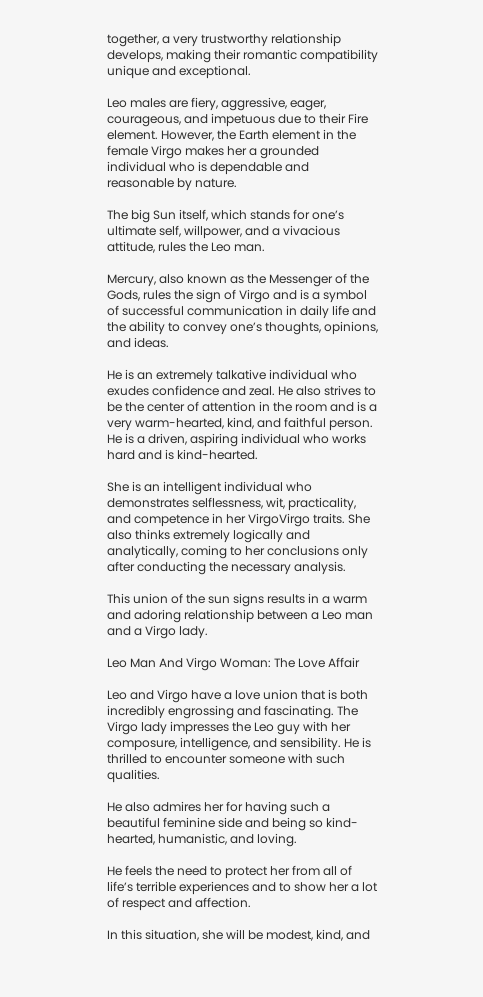together, a very trustworthy relationship develops, making their romantic compatibility unique and exceptional.

Leo males are fiery, aggressive, eager, courageous, and impetuous due to their Fire element. However, the Earth element in the female Virgo makes her a grounded individual who is dependable and reasonable by nature.

The big Sun itself, which stands for one’s ultimate self, willpower, and a vivacious attitude, rules the Leo man.

Mercury, also known as the Messenger of the Gods, rules the sign of Virgo and is a symbol of successful communication in daily life and the ability to convey one’s thoughts, opinions, and ideas.

He is an extremely talkative individual who exudes confidence and zeal. He also strives to be the center of attention in the room and is a very warm-hearted, kind, and faithful person. He is a driven, aspiring individual who works hard and is kind-hearted.

She is an intelligent individual who demonstrates selflessness, wit, practicality, and competence in her VirgoVirgo traits. She also thinks extremely logically and analytically, coming to her conclusions only after conducting the necessary analysis.

This union of the sun signs results in a warm and adoring relationship between a Leo man and a Virgo lady.

Leo Man And Virgo Woman: The Love Affair

Leo and Virgo have a love union that is both incredibly engrossing and fascinating. The Virgo lady impresses the Leo guy with her composure, intelligence, and sensibility. He is thrilled to encounter someone with such qualities.

He also admires her for having such a beautiful feminine side and being so kind-hearted, humanistic, and loving.

He feels the need to protect her from all of life’s terrible experiences and to show her a lot of respect and affection.

In this situation, she will be modest, kind, and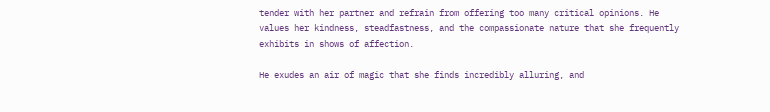tender with her partner and refrain from offering too many critical opinions. He values her kindness, steadfastness, and the compassionate nature that she frequently exhibits in shows of affection.

He exudes an air of magic that she finds incredibly alluring, and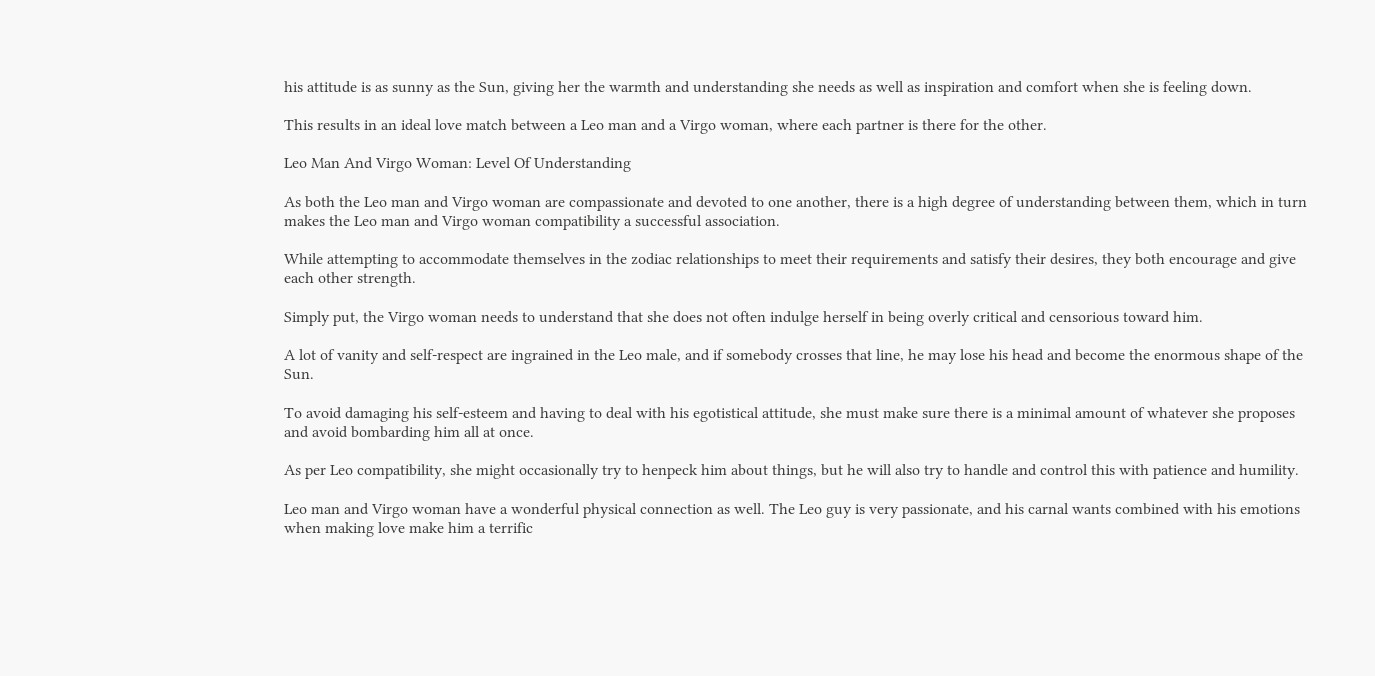his attitude is as sunny as the Sun, giving her the warmth and understanding she needs as well as inspiration and comfort when she is feeling down.

This results in an ideal love match between a Leo man and a Virgo woman, where each partner is there for the other.

Leo Man And Virgo Woman: Level Of Understanding

As both the Leo man and Virgo woman are compassionate and devoted to one another, there is a high degree of understanding between them, which in turn makes the Leo man and Virgo woman compatibility a successful association.

While attempting to accommodate themselves in the zodiac relationships to meet their requirements and satisfy their desires, they both encourage and give each other strength.

Simply put, the Virgo woman needs to understand that she does not often indulge herself in being overly critical and censorious toward him.

A lot of vanity and self-respect are ingrained in the Leo male, and if somebody crosses that line, he may lose his head and become the enormous shape of the Sun.

To avoid damaging his self-esteem and having to deal with his egotistical attitude, she must make sure there is a minimal amount of whatever she proposes and avoid bombarding him all at once.

As per Leo compatibility, she might occasionally try to henpeck him about things, but he will also try to handle and control this with patience and humility.

Leo man and Virgo woman have a wonderful physical connection as well. The Leo guy is very passionate, and his carnal wants combined with his emotions when making love make him a terrific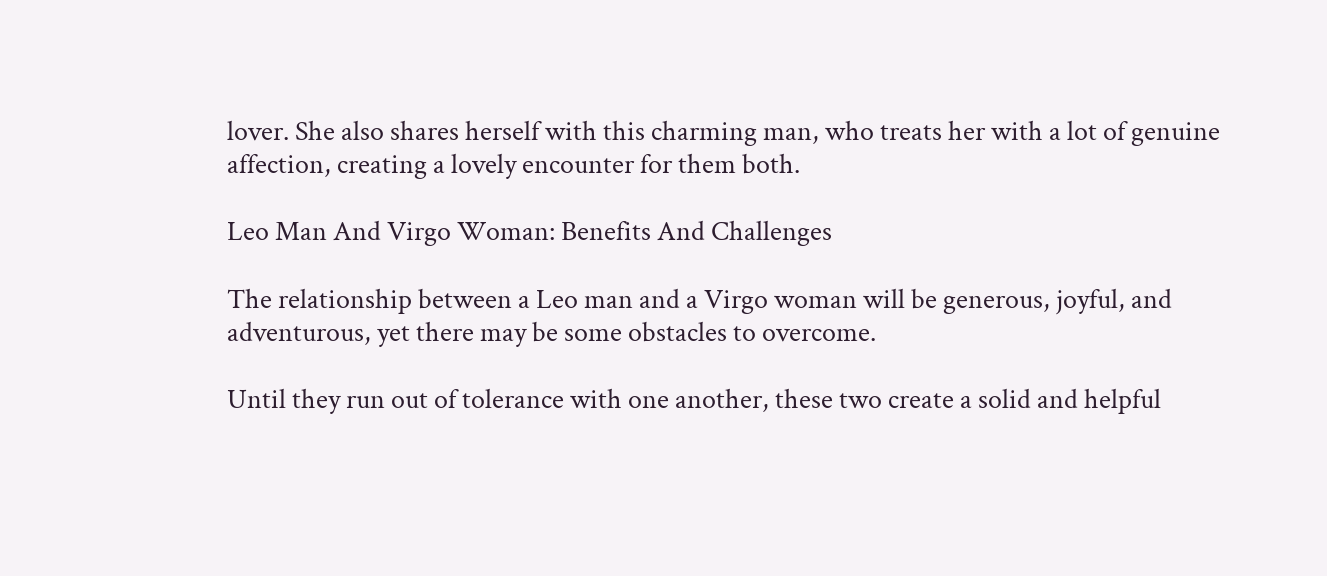lover. She also shares herself with this charming man, who treats her with a lot of genuine affection, creating a lovely encounter for them both.

Leo Man And Virgo Woman: Benefits And Challenges

The relationship between a Leo man and a Virgo woman will be generous, joyful, and adventurous, yet there may be some obstacles to overcome.

Until they run out of tolerance with one another, these two create a solid and helpful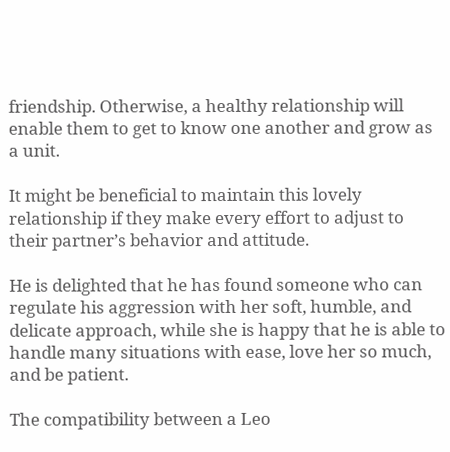friendship. Otherwise, a healthy relationship will enable them to get to know one another and grow as a unit.

It might be beneficial to maintain this lovely relationship if they make every effort to adjust to their partner’s behavior and attitude.

He is delighted that he has found someone who can regulate his aggression with her soft, humble, and delicate approach, while she is happy that he is able to handle many situations with ease, love her so much, and be patient.

The compatibility between a Leo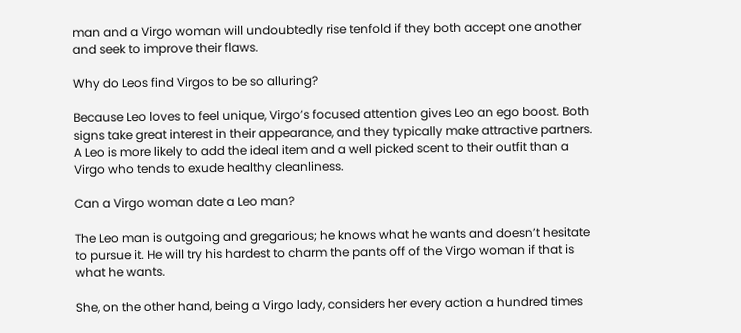man and a Virgo woman will undoubtedly rise tenfold if they both accept one another and seek to improve their flaws.

Why do Leos find Virgos to be so alluring?

Because Leo loves to feel unique, Virgo’s focused attention gives Leo an ego boost. Both signs take great interest in their appearance, and they typically make attractive partners. A Leo is more likely to add the ideal item and a well picked scent to their outfit than a Virgo who tends to exude healthy cleanliness.

Can a Virgo woman date a Leo man?

The Leo man is outgoing and gregarious; he knows what he wants and doesn’t hesitate to pursue it. He will try his hardest to charm the pants off of the Virgo woman if that is what he wants.

She, on the other hand, being a Virgo lady, considers her every action a hundred times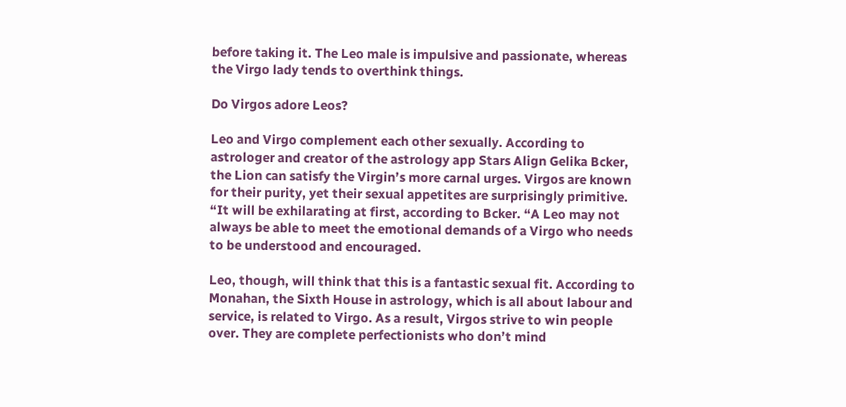before taking it. The Leo male is impulsive and passionate, whereas the Virgo lady tends to overthink things.

Do Virgos adore Leos?

Leo and Virgo complement each other sexually. According to astrologer and creator of the astrology app Stars Align Gelika Bcker, the Lion can satisfy the Virgin’s more carnal urges. Virgos are known for their purity, yet their sexual appetites are surprisingly primitive. “It will be exhilarating at first, according to Bcker. “A Leo may not always be able to meet the emotional demands of a Virgo who needs to be understood and encouraged.

Leo, though, will think that this is a fantastic sexual fit. According to Monahan, the Sixth House in astrology, which is all about labour and service, is related to Virgo. As a result, Virgos strive to win people over. They are complete perfectionists who don’t mind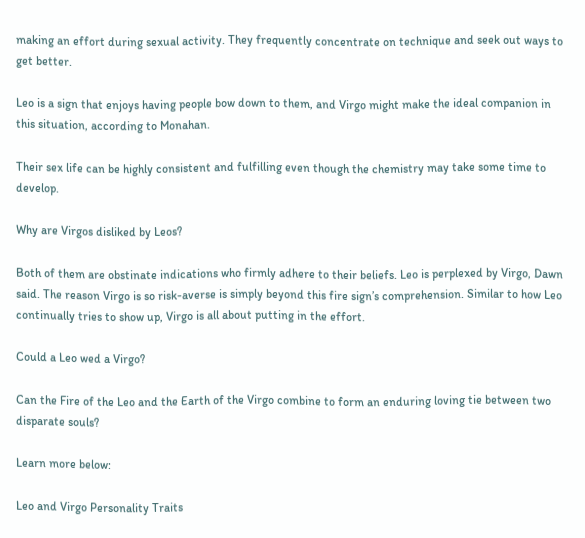making an effort during sexual activity. They frequently concentrate on technique and seek out ways to get better.

Leo is a sign that enjoys having people bow down to them, and Virgo might make the ideal companion in this situation, according to Monahan.

Their sex life can be highly consistent and fulfilling even though the chemistry may take some time to develop.

Why are Virgos disliked by Leos?

Both of them are obstinate indications who firmly adhere to their beliefs. Leo is perplexed by Virgo, Dawn said. The reason Virgo is so risk-averse is simply beyond this fire sign’s comprehension. Similar to how Leo continually tries to show up, Virgo is all about putting in the effort.

Could a Leo wed a Virgo?

Can the Fire of the Leo and the Earth of the Virgo combine to form an enduring loving tie between two disparate souls?

Learn more below:

Leo and Virgo Personality Traits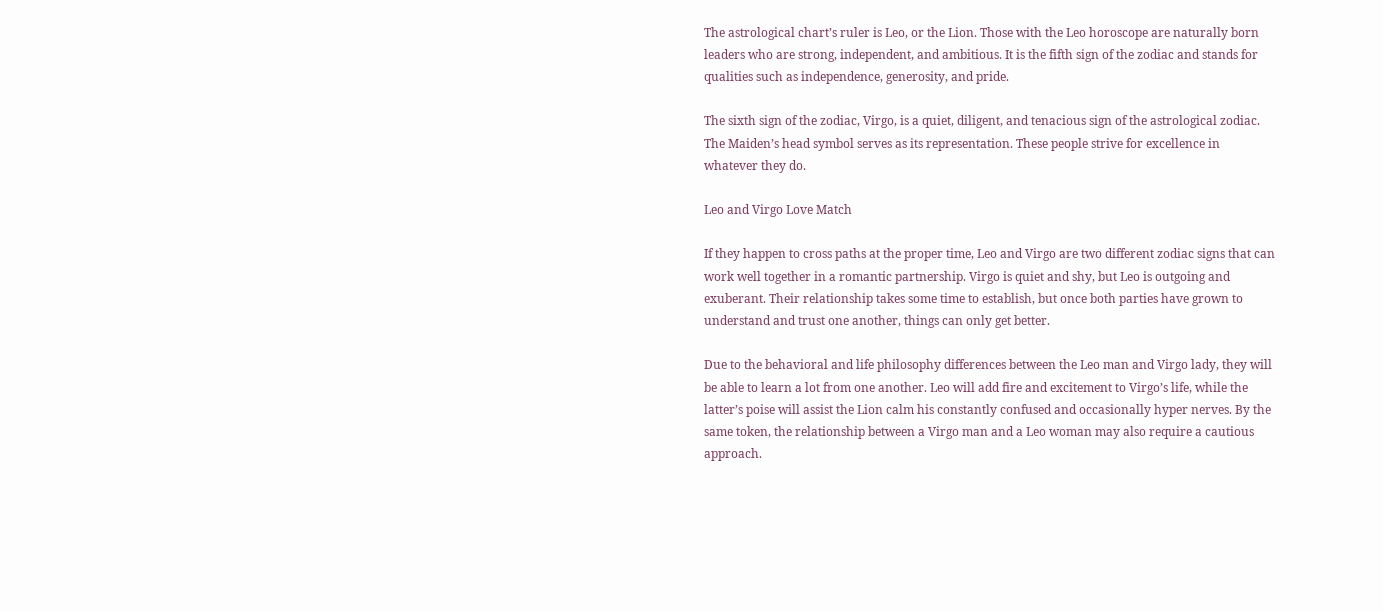The astrological chart’s ruler is Leo, or the Lion. Those with the Leo horoscope are naturally born leaders who are strong, independent, and ambitious. It is the fifth sign of the zodiac and stands for qualities such as independence, generosity, and pride.

The sixth sign of the zodiac, Virgo, is a quiet, diligent, and tenacious sign of the astrological zodiac. The Maiden’s head symbol serves as its representation. These people strive for excellence in whatever they do.

Leo and Virgo Love Match

If they happen to cross paths at the proper time, Leo and Virgo are two different zodiac signs that can work well together in a romantic partnership. Virgo is quiet and shy, but Leo is outgoing and exuberant. Their relationship takes some time to establish, but once both parties have grown to understand and trust one another, things can only get better.

Due to the behavioral and life philosophy differences between the Leo man and Virgo lady, they will be able to learn a lot from one another. Leo will add fire and excitement to Virgo’s life, while the latter’s poise will assist the Lion calm his constantly confused and occasionally hyper nerves. By the same token, the relationship between a Virgo man and a Leo woman may also require a cautious approach.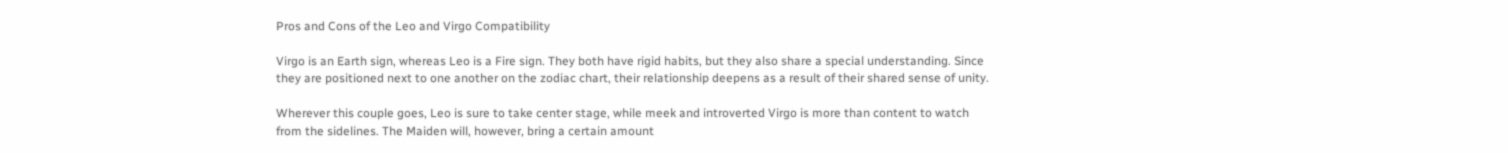Pros and Cons of the Leo and Virgo Compatibility

Virgo is an Earth sign, whereas Leo is a Fire sign. They both have rigid habits, but they also share a special understanding. Since they are positioned next to one another on the zodiac chart, their relationship deepens as a result of their shared sense of unity.

Wherever this couple goes, Leo is sure to take center stage, while meek and introverted Virgo is more than content to watch from the sidelines. The Maiden will, however, bring a certain amount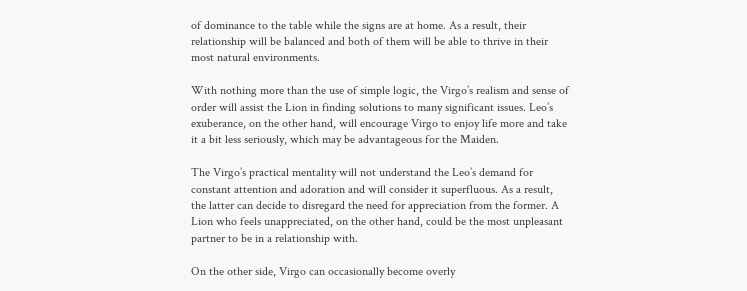of dominance to the table while the signs are at home. As a result, their relationship will be balanced and both of them will be able to thrive in their most natural environments.

With nothing more than the use of simple logic, the Virgo’s realism and sense of order will assist the Lion in finding solutions to many significant issues. Leo’s exuberance, on the other hand, will encourage Virgo to enjoy life more and take it a bit less seriously, which may be advantageous for the Maiden.

The Virgo’s practical mentality will not understand the Leo’s demand for constant attention and adoration and will consider it superfluous. As a result, the latter can decide to disregard the need for appreciation from the former. A Lion who feels unappreciated, on the other hand, could be the most unpleasant partner to be in a relationship with.

On the other side, Virgo can occasionally become overly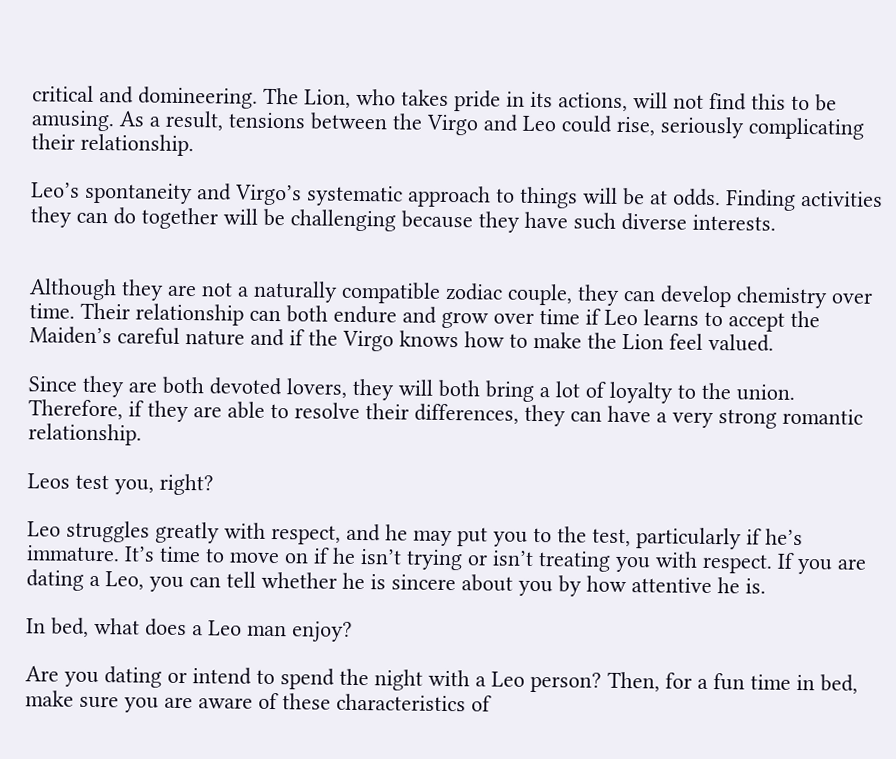critical and domineering. The Lion, who takes pride in its actions, will not find this to be amusing. As a result, tensions between the Virgo and Leo could rise, seriously complicating their relationship.

Leo’s spontaneity and Virgo’s systematic approach to things will be at odds. Finding activities they can do together will be challenging because they have such diverse interests.


Although they are not a naturally compatible zodiac couple, they can develop chemistry over time. Their relationship can both endure and grow over time if Leo learns to accept the Maiden’s careful nature and if the Virgo knows how to make the Lion feel valued.

Since they are both devoted lovers, they will both bring a lot of loyalty to the union. Therefore, if they are able to resolve their differences, they can have a very strong romantic relationship.

Leos test you, right?

Leo struggles greatly with respect, and he may put you to the test, particularly if he’s immature. It’s time to move on if he isn’t trying or isn’t treating you with respect. If you are dating a Leo, you can tell whether he is sincere about you by how attentive he is.

In bed, what does a Leo man enjoy?

Are you dating or intend to spend the night with a Leo person? Then, for a fun time in bed, make sure you are aware of these characteristics of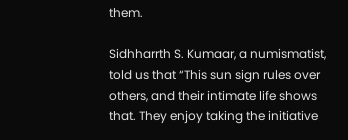them.

Sidhharrth S. Kumaar, a numismatist, told us that “This sun sign rules over others, and their intimate life shows that. They enjoy taking the initiative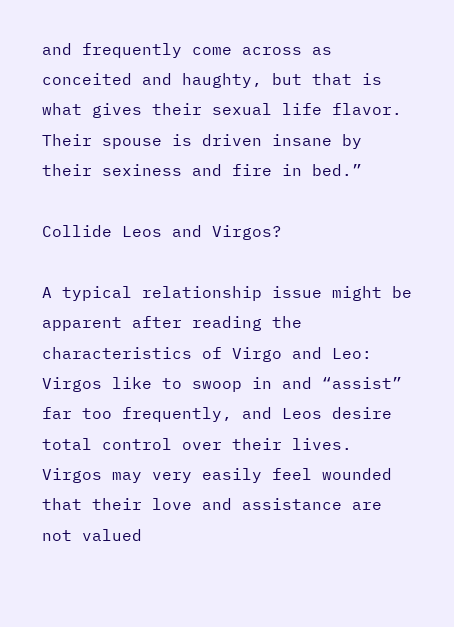and frequently come across as conceited and haughty, but that is what gives their sexual life flavor. Their spouse is driven insane by their sexiness and fire in bed.”

Collide Leos and Virgos?

A typical relationship issue might be apparent after reading the characteristics of Virgo and Leo: Virgos like to swoop in and “assist” far too frequently, and Leos desire total control over their lives. Virgos may very easily feel wounded that their love and assistance are not valued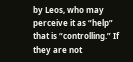by Leos, who may perceive it as “help” that is “controlling.” If they are not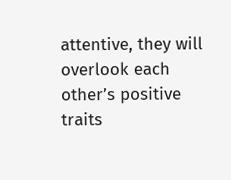attentive, they will overlook each other’s positive traits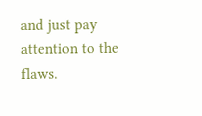and just pay attention to the flaws.